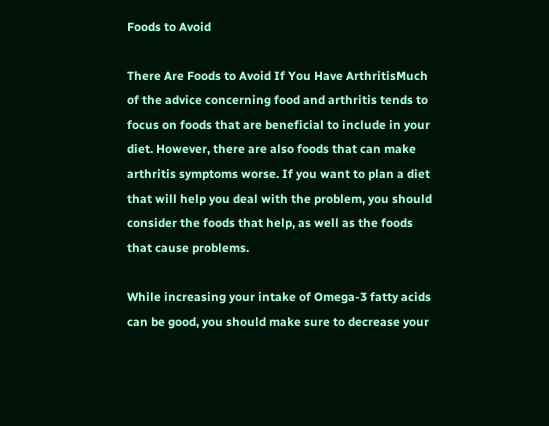Foods to Avoid

There Are Foods to Avoid If You Have ArthritisMuch of the advice concerning food and arthritis tends to focus on foods that are beneficial to include in your diet. However, there are also foods that can make arthritis symptoms worse. If you want to plan a diet that will help you deal with the problem, you should consider the foods that help, as well as the foods that cause problems.

While increasing your intake of Omega-3 fatty acids can be good, you should make sure to decrease your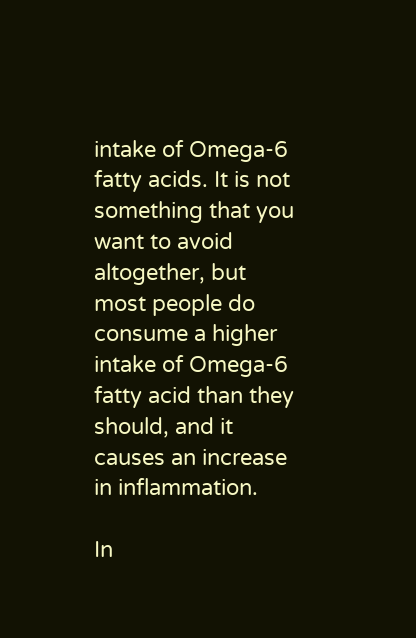intake of Omega-6 fatty acids. It is not something that you want to avoid altogether, but most people do consume a higher intake of Omega-6 fatty acid than they should, and it causes an increase in inflammation.

In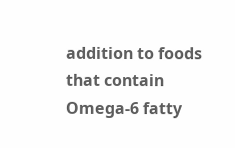addition to foods that contain Omega-6 fatty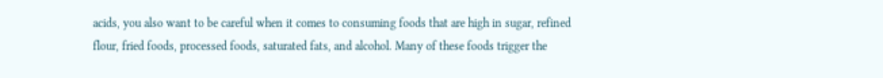acids, you also want to be careful when it comes to consuming foods that are high in sugar, refined flour, fried foods, processed foods, saturated fats, and alcohol. Many of these foods trigger the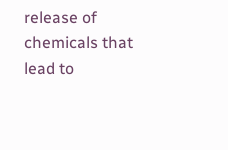release of chemicals that lead to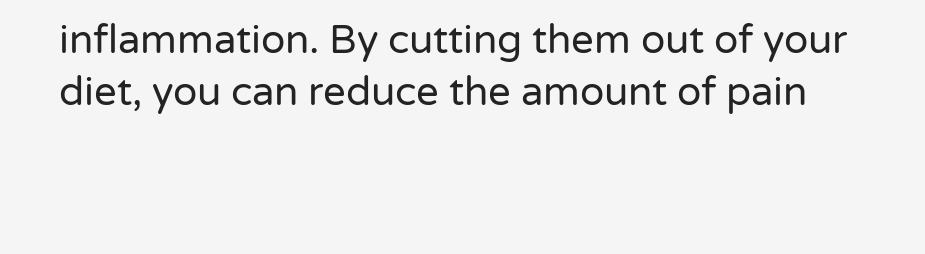inflammation. By cutting them out of your diet, you can reduce the amount of pain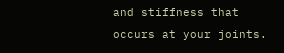and stiffness that occurs at your joints.